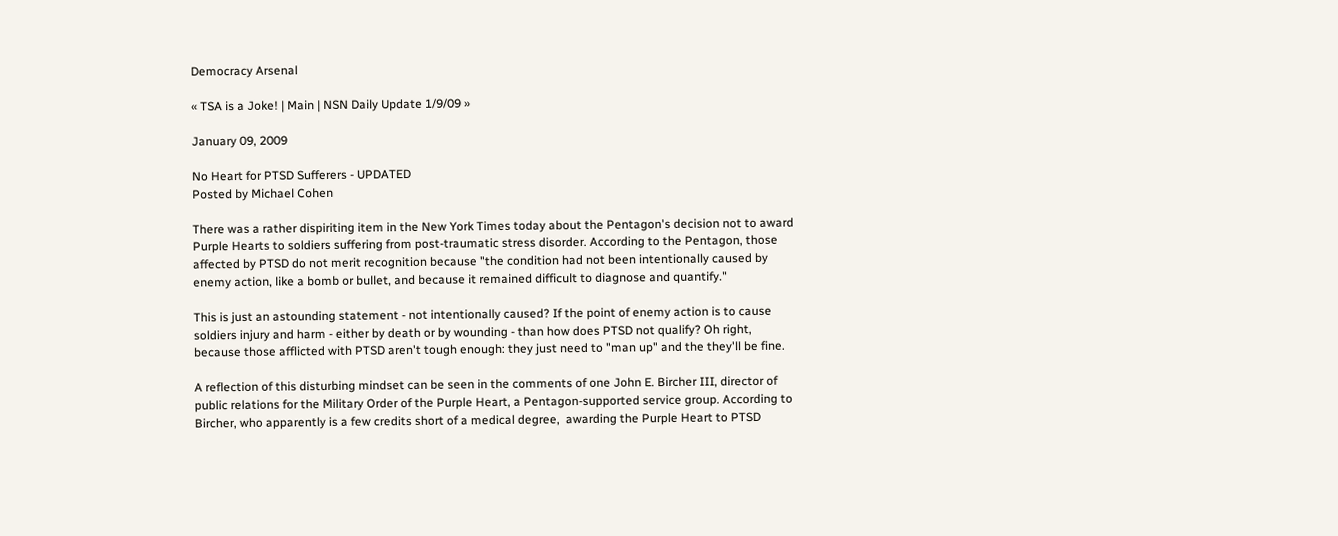Democracy Arsenal

« TSA is a Joke! | Main | NSN Daily Update 1/9/09 »

January 09, 2009

No Heart for PTSD Sufferers - UPDATED
Posted by Michael Cohen

There was a rather dispiriting item in the New York Times today about the Pentagon's decision not to award Purple Hearts to soldiers suffering from post-traumatic stress disorder. According to the Pentagon, those affected by PTSD do not merit recognition because "the condition had not been intentionally caused by enemy action, like a bomb or bullet, and because it remained difficult to diagnose and quantify."

This is just an astounding statement - not intentionally caused? If the point of enemy action is to cause soldiers injury and harm - either by death or by wounding - than how does PTSD not qualify? Oh right, because those afflicted with PTSD aren't tough enough: they just need to "man up" and the they'll be fine.

A reflection of this disturbing mindset can be seen in the comments of one John E. Bircher III, director of public relations for the Military Order of the Purple Heart, a Pentagon-supported service group. According to Bircher, who apparently is a few credits short of a medical degree,  awarding the Purple Heart to PTSD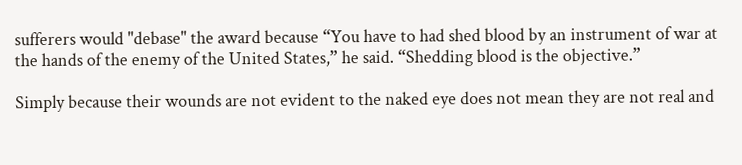sufferers would "debase" the award because “You have to had shed blood by an instrument of war at the hands of the enemy of the United States,” he said. “Shedding blood is the objective.”

Simply because their wounds are not evident to the naked eye does not mean they are not real and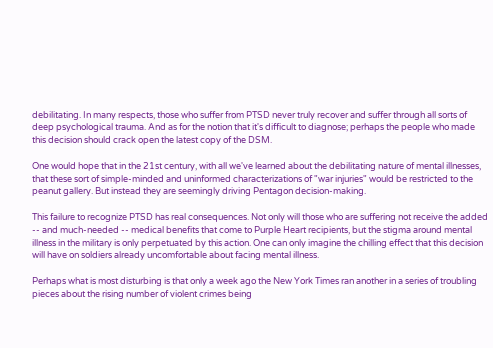debilitating. In many respects, those who suffer from PTSD never truly recover and suffer through all sorts of deep psychological trauma. And as for the notion that it's difficult to diagnose; perhaps the people who made this decision should crack open the latest copy of the DSM.

One would hope that in the 21st century, with all we've learned about the debilitating nature of mental illnesses, that these sort of simple-minded and uninformed characterizations of "war injuries" would be restricted to the peanut gallery. But instead they are seemingly driving Pentagon decision-making.

This failure to recognize PTSD has real consequences. Not only will those who are suffering not receive the added -- and much-needed -- medical benefits that come to Purple Heart recipients, but the stigma around mental illness in the military is only perpetuated by this action. One can only imagine the chilling effect that this decision will have on soldiers already uncomfortable about facing mental illness.

Perhaps what is most disturbing is that only a week ago the New York Times ran another in a series of troubling pieces about the rising number of violent crimes being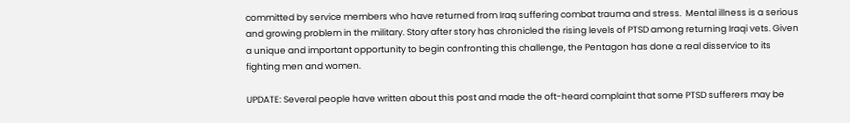committed by service members who have returned from Iraq suffering combat trauma and stress.  Mental illness is a serious and growing problem in the military. Story after story has chronicled the rising levels of PTSD among returning Iraqi vets. Given a unique and important opportunity to begin confronting this challenge, the Pentagon has done a real disservice to its fighting men and women.

UPDATE: Several people have written about this post and made the oft-heard complaint that some PTSD sufferers may be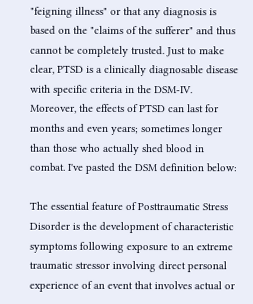"feigning illness" or that any diagnosis is based on the "claims of the sufferer" and thus cannot be completely trusted. Just to make clear, PTSD is a clinically diagnosable disease with specific criteria in the DSM-IV. Moreover, the effects of PTSD can last for months and even years; sometimes longer than those who actually shed blood in combat. I've pasted the DSM definition below:

The essential feature of Posttraumatic Stress Disorder is the development of characteristic symptoms following exposure to an extreme traumatic stressor involving direct personal experience of an event that involves actual or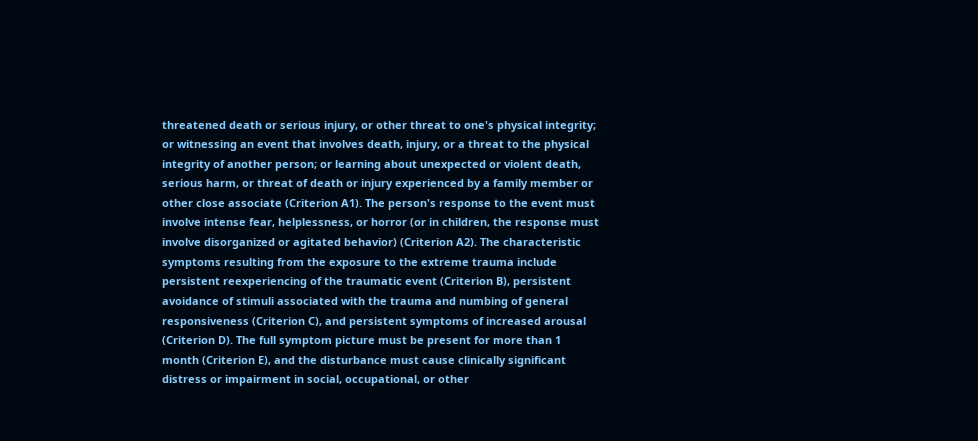threatened death or serious injury, or other threat to one's physical integrity; or witnessing an event that involves death, injury, or a threat to the physical integrity of another person; or learning about unexpected or violent death, serious harm, or threat of death or injury experienced by a family member or other close associate (Criterion A1). The person's response to the event must involve intense fear, helplessness, or horror (or in children, the response must involve disorganized or agitated behavior) (Criterion A2). The characteristic symptoms resulting from the exposure to the extreme trauma include persistent reexperiencing of the traumatic event (Criterion B), persistent avoidance of stimuli associated with the trauma and numbing of general responsiveness (Criterion C), and persistent symptoms of increased arousal (Criterion D). The full symptom picture must be present for more than 1 month (Criterion E), and the disturbance must cause clinically significant distress or impairment in social, occupational, or other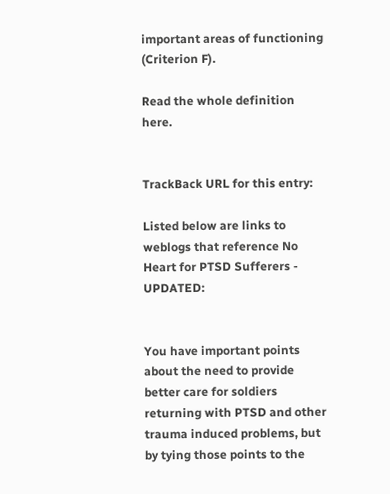important areas of functioning (Criterion F).

Read the whole definition here.


TrackBack URL for this entry:

Listed below are links to weblogs that reference No Heart for PTSD Sufferers - UPDATED:


You have important points about the need to provide better care for soldiers returning with PTSD and other trauma induced problems, but by tying those points to the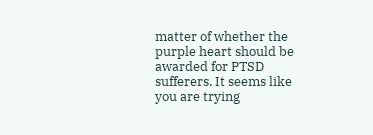matter of whether the purple heart should be awarded for PTSD sufferers. It seems like you are trying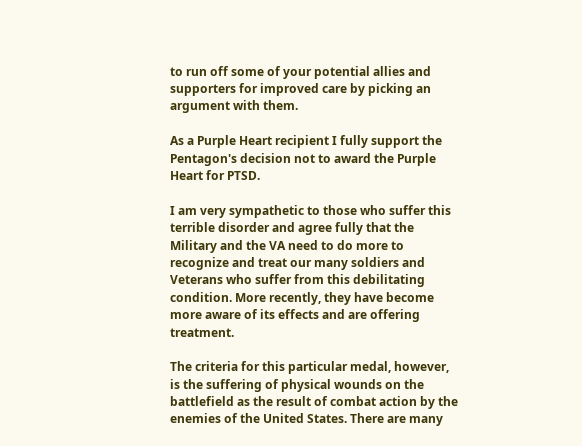to run off some of your potential allies and supporters for improved care by picking an argument with them.

As a Purple Heart recipient I fully support the Pentagon's decision not to award the Purple Heart for PTSD.

I am very sympathetic to those who suffer this terrible disorder and agree fully that the Military and the VA need to do more to recognize and treat our many soldiers and Veterans who suffer from this debilitating condition. More recently, they have become more aware of its effects and are offering treatment.

The criteria for this particular medal, however, is the suffering of physical wounds on the battlefield as the result of combat action by the enemies of the United States. There are many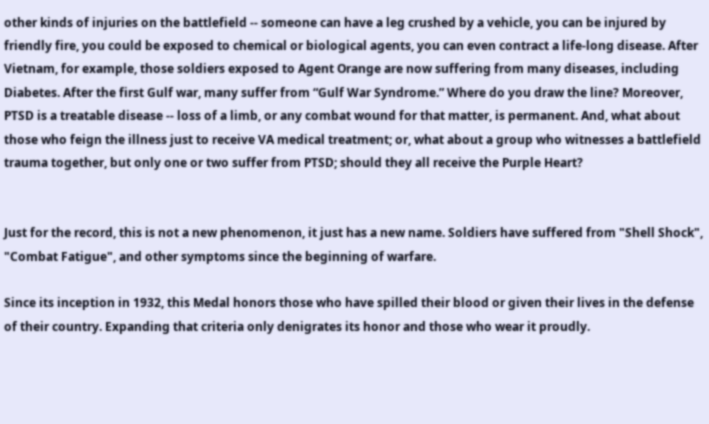other kinds of injuries on the battlefield -- someone can have a leg crushed by a vehicle, you can be injured by friendly fire, you could be exposed to chemical or biological agents, you can even contract a life-long disease. After Vietnam, for example, those soldiers exposed to Agent Orange are now suffering from many diseases, including Diabetes. After the first Gulf war, many suffer from “Gulf War Syndrome.” Where do you draw the line? Moreover, PTSD is a treatable disease -- loss of a limb, or any combat wound for that matter, is permanent. And, what about those who feign the illness just to receive VA medical treatment; or, what about a group who witnesses a battlefield trauma together, but only one or two suffer from PTSD; should they all receive the Purple Heart?


Just for the record, this is not a new phenomenon, it just has a new name. Soldiers have suffered from "Shell Shock", "Combat Fatigue", and other symptoms since the beginning of warfare.

Since its inception in 1932, this Medal honors those who have spilled their blood or given their lives in the defense of their country. Expanding that criteria only denigrates its honor and those who wear it proudly.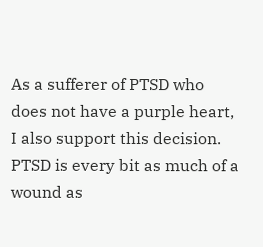As a sufferer of PTSD who does not have a purple heart, I also support this decision. PTSD is every bit as much of a wound as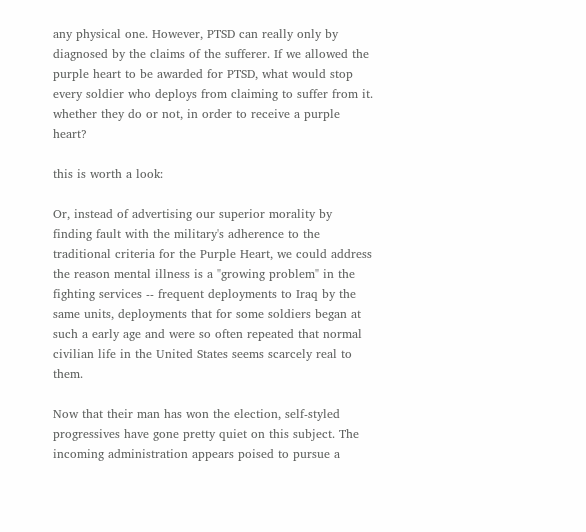any physical one. However, PTSD can really only by diagnosed by the claims of the sufferer. If we allowed the purple heart to be awarded for PTSD, what would stop every soldier who deploys from claiming to suffer from it. whether they do or not, in order to receive a purple heart?

this is worth a look:

Or, instead of advertising our superior morality by finding fault with the military's adherence to the traditional criteria for the Purple Heart, we could address the reason mental illness is a "growing problem" in the fighting services -- frequent deployments to Iraq by the same units, deployments that for some soldiers began at such a early age and were so often repeated that normal civilian life in the United States seems scarcely real to them.

Now that their man has won the election, self-styled progressives have gone pretty quiet on this subject. The incoming administration appears poised to pursue a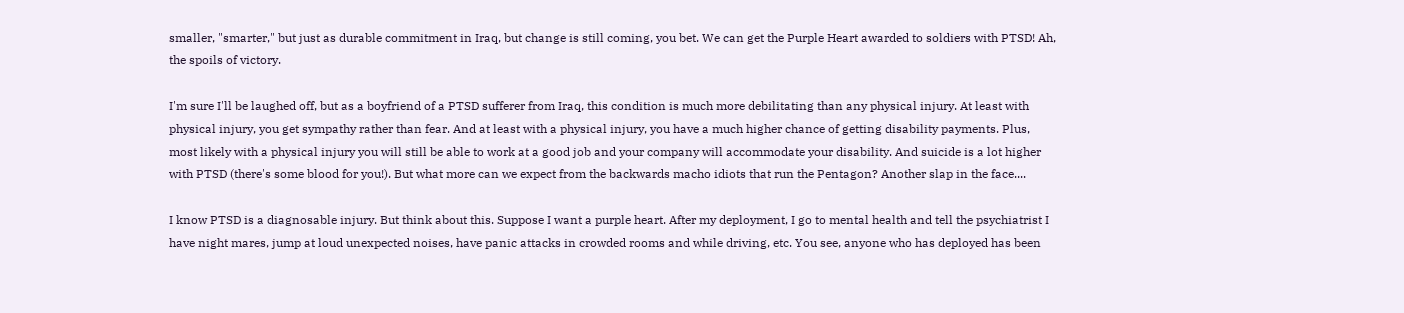smaller, "smarter," but just as durable commitment in Iraq, but change is still coming, you bet. We can get the Purple Heart awarded to soldiers with PTSD! Ah, the spoils of victory.

I'm sure I'll be laughed off, but as a boyfriend of a PTSD sufferer from Iraq, this condition is much more debilitating than any physical injury. At least with physical injury, you get sympathy rather than fear. And at least with a physical injury, you have a much higher chance of getting disability payments. Plus, most likely with a physical injury you will still be able to work at a good job and your company will accommodate your disability. And suicide is a lot higher with PTSD (there's some blood for you!). But what more can we expect from the backwards macho idiots that run the Pentagon? Another slap in the face....

I know PTSD is a diagnosable injury. But think about this. Suppose I want a purple heart. After my deployment, I go to mental health and tell the psychiatrist I have night mares, jump at loud unexpected noises, have panic attacks in crowded rooms and while driving, etc. You see, anyone who has deployed has been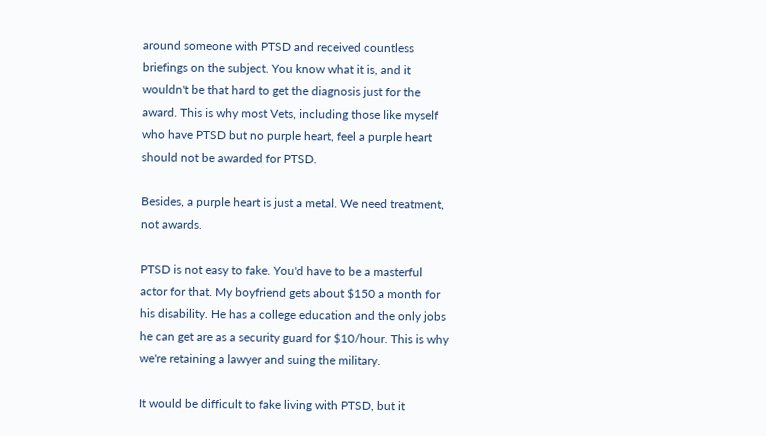around someone with PTSD and received countless briefings on the subject. You know what it is, and it wouldn't be that hard to get the diagnosis just for the award. This is why most Vets, including those like myself who have PTSD but no purple heart, feel a purple heart should not be awarded for PTSD.

Besides, a purple heart is just a metal. We need treatment, not awards.

PTSD is not easy to fake. You'd have to be a masterful actor for that. My boyfriend gets about $150 a month for his disability. He has a college education and the only jobs he can get are as a security guard for $10/hour. This is why we're retaining a lawyer and suing the military.

It would be difficult to fake living with PTSD, but it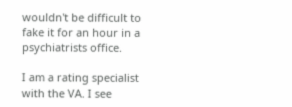wouldn't be difficult to fake it for an hour in a psychiatrists office.

I am a rating specialist with the VA. I see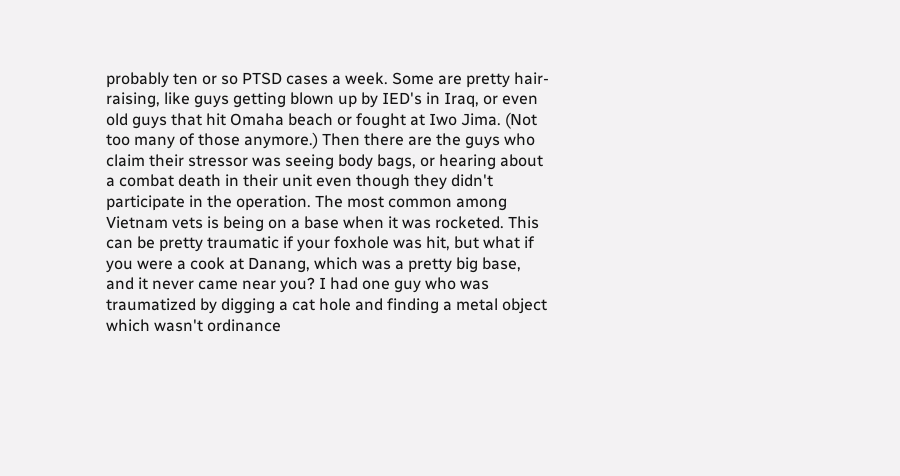probably ten or so PTSD cases a week. Some are pretty hair-raising, like guys getting blown up by IED's in Iraq, or even old guys that hit Omaha beach or fought at Iwo Jima. (Not too many of those anymore.) Then there are the guys who claim their stressor was seeing body bags, or hearing about a combat death in their unit even though they didn't participate in the operation. The most common among Vietnam vets is being on a base when it was rocketed. This can be pretty traumatic if your foxhole was hit, but what if you were a cook at Danang, which was a pretty big base, and it never came near you? I had one guy who was traumatized by digging a cat hole and finding a metal object which wasn't ordinance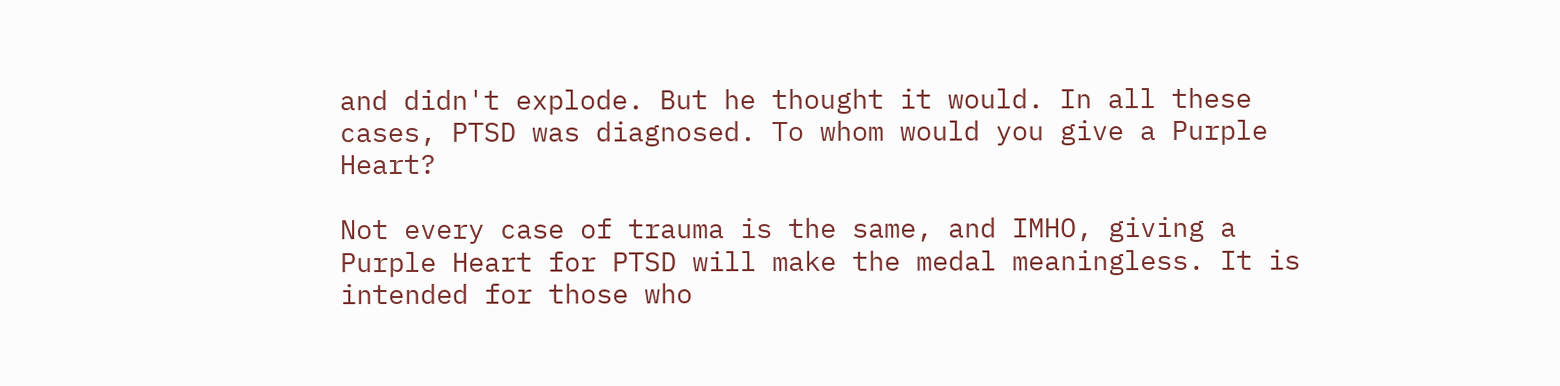and didn't explode. But he thought it would. In all these cases, PTSD was diagnosed. To whom would you give a Purple Heart?

Not every case of trauma is the same, and IMHO, giving a Purple Heart for PTSD will make the medal meaningless. It is intended for those who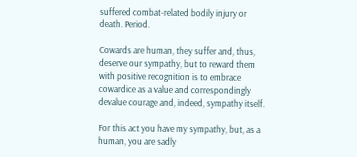suffered combat-related bodily injury or death. Period.

Cowards are human, they suffer and, thus, deserve our sympathy, but to reward them with positive recognition is to embrace cowardice as a value and correspondingly devalue courage and, indeed, sympathy itself.

For this act you have my sympathy, but, as a human, you are sadly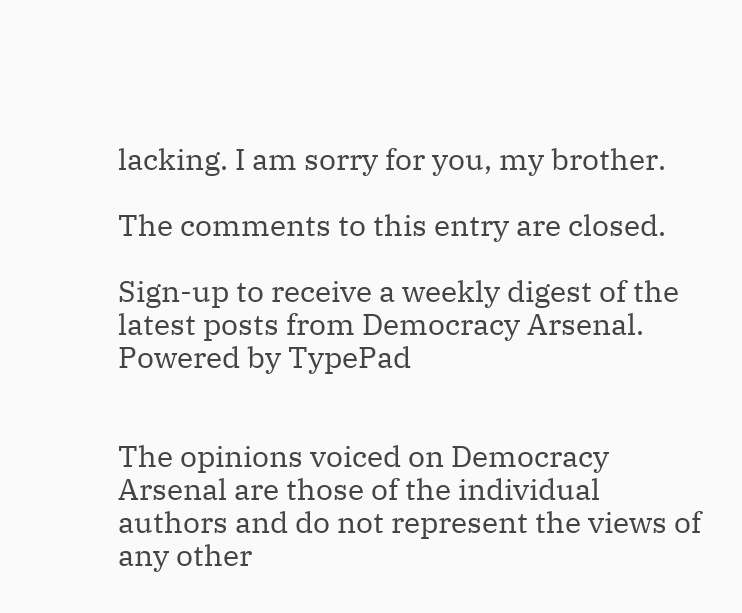lacking. I am sorry for you, my brother.

The comments to this entry are closed.

Sign-up to receive a weekly digest of the latest posts from Democracy Arsenal.
Powered by TypePad


The opinions voiced on Democracy Arsenal are those of the individual authors and do not represent the views of any other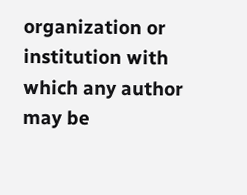organization or institution with which any author may be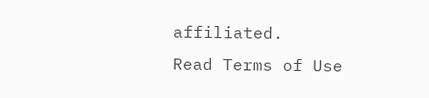affiliated.
Read Terms of Use